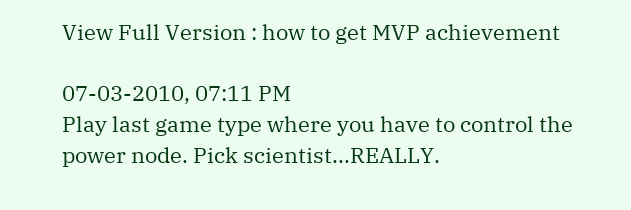View Full Version : how to get MVP achievement

07-03-2010, 07:11 PM
Play last game type where you have to control the power node. Pick scientist...REALLY.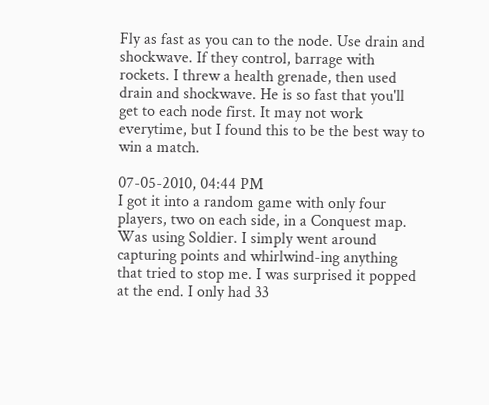Fly as fast as you can to the node. Use drain and shockwave. If they control, barrage with rockets. I threw a health grenade, then used drain and shockwave. He is so fast that you'll get to each node first. It may not work everytime, but I found this to be the best way to win a match.

07-05-2010, 04:44 PM
I got it into a random game with only four players, two on each side, in a Conquest map. Was using Soldier. I simply went around capturing points and whirlwind-ing anything that tried to stop me. I was surprised it popped at the end. I only had 33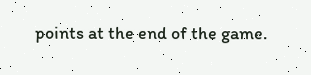points at the end of the game.